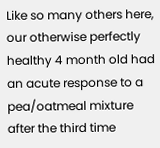Like so many others here, our otherwise perfectly healthy 4 month old had an acute response to a pea/oatmeal mixture after the third time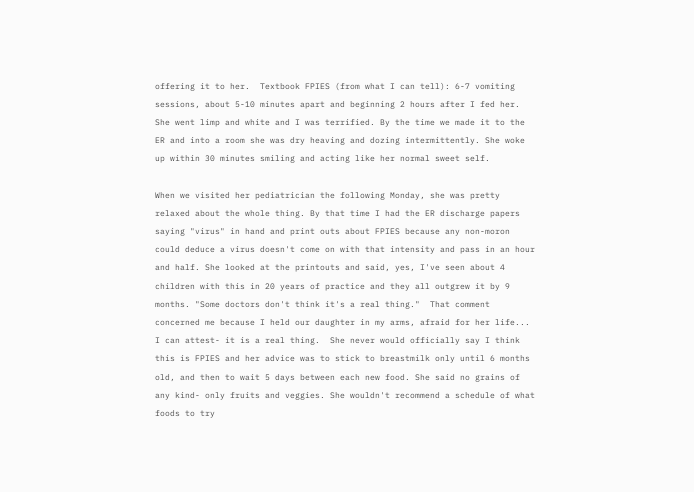offering it to her.  Textbook FPIES (from what I can tell): 6-7 vomiting sessions, about 5-10 minutes apart and beginning 2 hours after I fed her. She went limp and white and I was terrified. By the time we made it to the ER and into a room she was dry heaving and dozing intermittently. She woke up within 30 minutes smiling and acting like her normal sweet self.

When we visited her pediatrician the following Monday, she was pretty relaxed about the whole thing. By that time I had the ER discharge papers saying "virus" in hand and print outs about FPIES because any non-moron could deduce a virus doesn't come on with that intensity and pass in an hour and half. She looked at the printouts and said, yes, I've seen about 4 children with this in 20 years of practice and they all outgrew it by 9 months. "Some doctors don't think it's a real thing."  That comment concerned me because I held our daughter in my arms, afraid for her life... I can attest- it is a real thing.  She never would officially say I think this is FPIES and her advice was to stick to breastmilk only until 6 months old, and then to wait 5 days between each new food. She said no grains of any kind- only fruits and veggies. She wouldn't recommend a schedule of what foods to try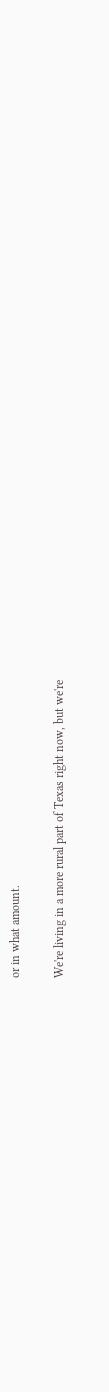or in what amount.

We're living in a more rural part of Texas right now, but we're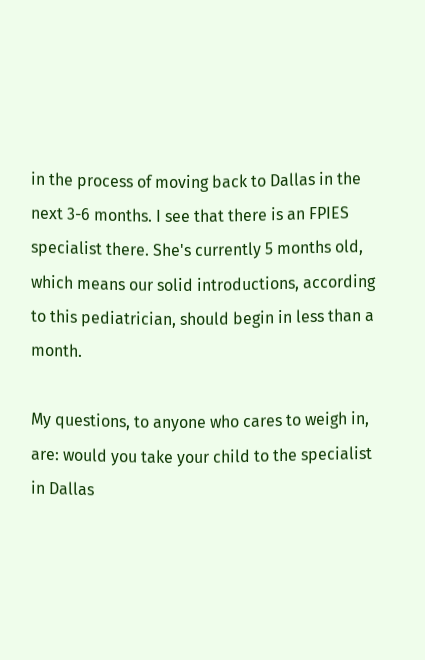in the process of moving back to Dallas in the next 3-6 months. I see that there is an FPIES specialist there. She's currently 5 months old, which means our solid introductions, according to this pediatrician, should begin in less than a month.

My questions, to anyone who cares to weigh in, are: would you take your child to the specialist in Dallas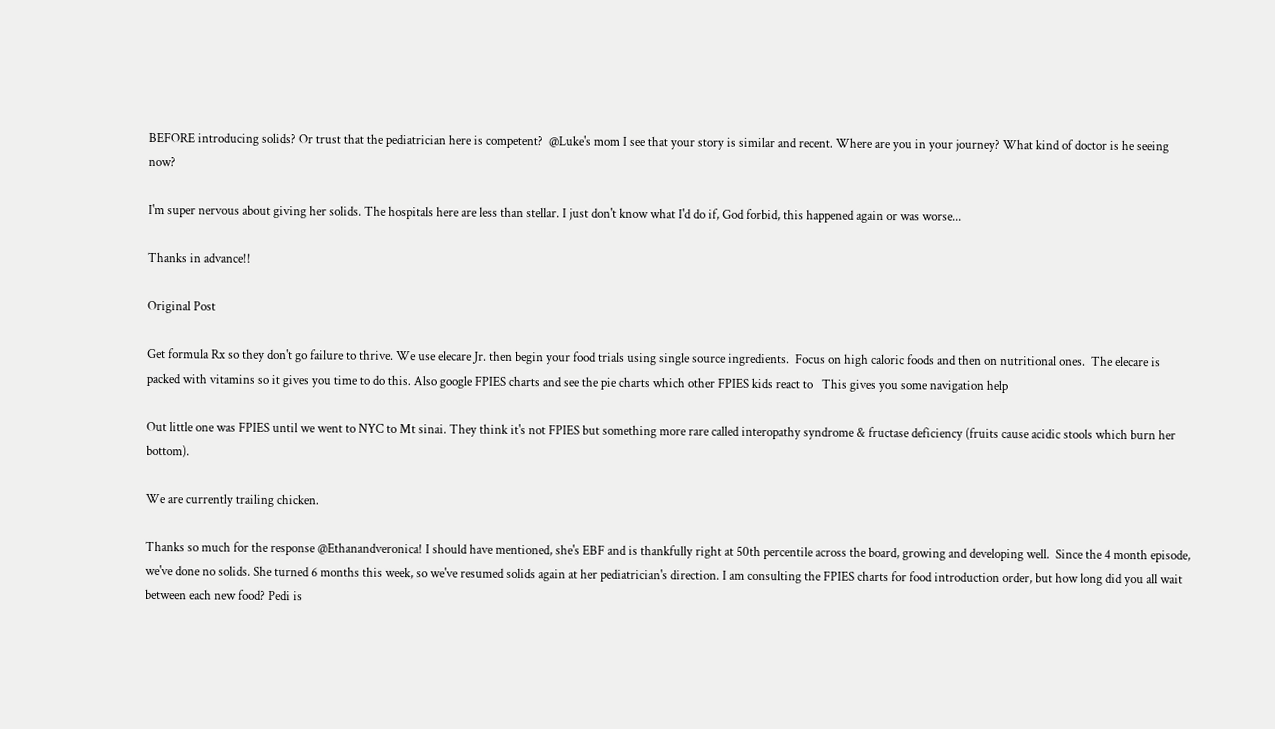BEFORE introducing solids? Or trust that the pediatrician here is competent?  @Luke's mom I see that your story is similar and recent. Where are you in your journey? What kind of doctor is he seeing now?

I'm super nervous about giving her solids. The hospitals here are less than stellar. I just don't know what I'd do if, God forbid, this happened again or was worse...

Thanks in advance!!

Original Post

Get formula Rx so they don't go failure to thrive. We use elecare Jr. then begin your food trials using single source ingredients.  Focus on high caloric foods and then on nutritional ones.  The elecare is packed with vitamins so it gives you time to do this. Also google FPIES charts and see the pie charts which other FPIES kids react to   This gives you some navigation help

Out little one was FPIES until we went to NYC to Mt sinai. They think it's not FPIES but something more rare called interopathy syndrome & fructase deficiency (fruits cause acidic stools which burn her bottom).

We are currently trailing chicken.

Thanks so much for the response @Ethanandveronica! I should have mentioned, she's EBF and is thankfully right at 50th percentile across the board, growing and developing well.  Since the 4 month episode, we've done no solids. She turned 6 months this week, so we've resumed solids again at her pediatrician's direction. I am consulting the FPIES charts for food introduction order, but how long did you all wait between each new food? Pedi is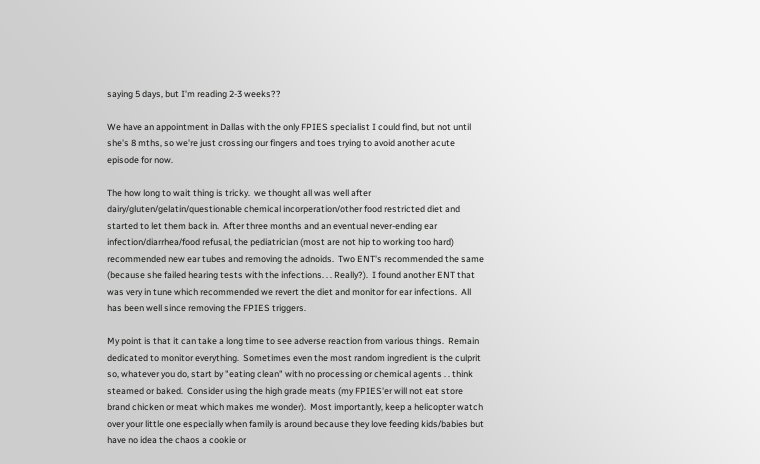saying 5 days, but I'm reading 2-3 weeks??

We have an appointment in Dallas with the only FPIES specialist I could find, but not until she's 8 mths, so we're just crossing our fingers and toes trying to avoid another acute episode for now.

The how long to wait thing is tricky.  we thought all was well after dairy/gluten/gelatin/questionable chemical incorperation/other food restricted diet and started to let them back in.  After three months and an eventual never-ending ear infection/diarrhea/food refusal, the pediatrician (most are not hip to working too hard) recommended new ear tubes and removing the adnoids.  Two ENT's recommended the same (because she failed hearing tests with the infections. . . Really?).  I found another ENT that was very in tune which recommended we revert the diet and monitor for ear infections.  All has been well since removing the FPIES triggers.

My point is that it can take a long time to see adverse reaction from various things.  Remain dedicated to monitor everything.  Sometimes even the most random ingredient is the culprit so, whatever you do, start by "eating clean" with no processing or chemical agents . . think steamed or baked.  Consider using the high grade meats (my FPIES'er will not eat store brand chicken or meat which makes me wonder).  Most importantly, keep a helicopter watch over your little one especially when family is around because they love feeding kids/babies but have no idea the chaos a cookie or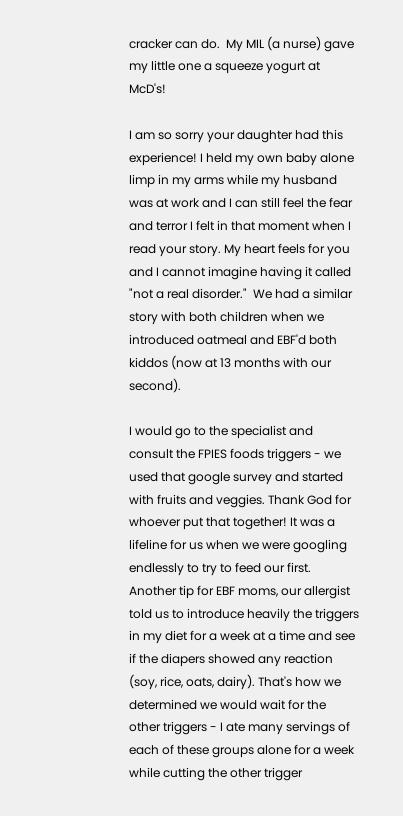cracker can do.  My MIL (a nurse) gave my little one a squeeze yogurt at McD's!

I am so sorry your daughter had this experience! I held my own baby alone limp in my arms while my husband was at work and I can still feel the fear and terror I felt in that moment when I read your story. My heart feels for you and I cannot imagine having it called "not a real disorder."  We had a similar story with both children when we introduced oatmeal and EBF'd both kiddos (now at 13 months with our second).

I would go to the specialist and consult the FPIES foods triggers - we used that google survey and started with fruits and veggies. Thank God for whoever put that together! It was a lifeline for us when we were googling endlessly to try to feed our first. Another tip for EBF moms, our allergist told us to introduce heavily the triggers in my diet for a week at a time and see if the diapers showed any reaction (soy, rice, oats, dairy). That's how we determined we would wait for the other triggers - I ate many servings of each of these groups alone for a week while cutting the other trigger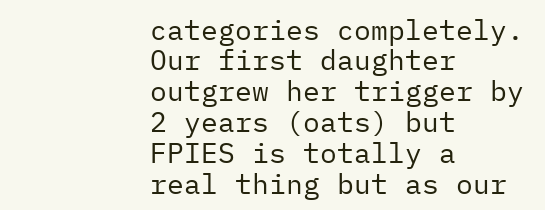categories completely. Our first daughter outgrew her trigger by 2 years (oats) but FPIES is totally a real thing but as our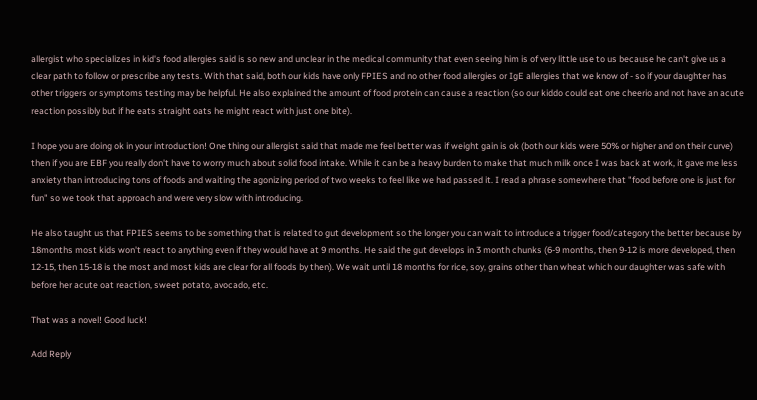allergist who specializes in kid's food allergies said is so new and unclear in the medical community that even seeing him is of very little use to us because he can't give us a clear path to follow or prescribe any tests. With that said, both our kids have only FPIES and no other food allergies or IgE allergies that we know of - so if your daughter has other triggers or symptoms testing may be helpful. He also explained the amount of food protein can cause a reaction (so our kiddo could eat one cheerio and not have an acute reaction possibly but if he eats straight oats he might react with just one bite).

I hope you are doing ok in your introduction! One thing our allergist said that made me feel better was if weight gain is ok (both our kids were 50% or higher and on their curve) then if you are EBF you really don't have to worry much about solid food intake. While it can be a heavy burden to make that much milk once I was back at work, it gave me less anxiety than introducing tons of foods and waiting the agonizing period of two weeks to feel like we had passed it. I read a phrase somewhere that "food before one is just for fun" so we took that approach and were very slow with introducing.

He also taught us that FPIES seems to be something that is related to gut development so the longer you can wait to introduce a trigger food/category the better because by 18months most kids won't react to anything even if they would have at 9 months. He said the gut develops in 3 month chunks (6-9 months, then 9-12 is more developed, then 12-15, then 15-18 is the most and most kids are clear for all foods by then). We wait until 18 months for rice, soy, grains other than wheat which our daughter was safe with before her acute oat reaction, sweet potato, avocado, etc.

That was a novel! Good luck!

Add Reply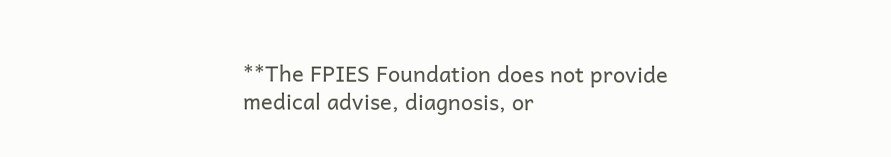**The FPIES Foundation does not provide medical advise, diagnosis, or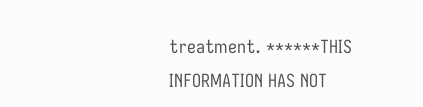treatment. ******THIS INFORMATION HAS NOT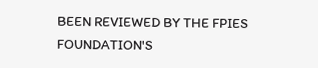BEEN REVIEWED BY THE FPIES FOUNDATION'S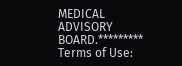MEDICAL ADVISORY BOARD.********* Terms of Use: